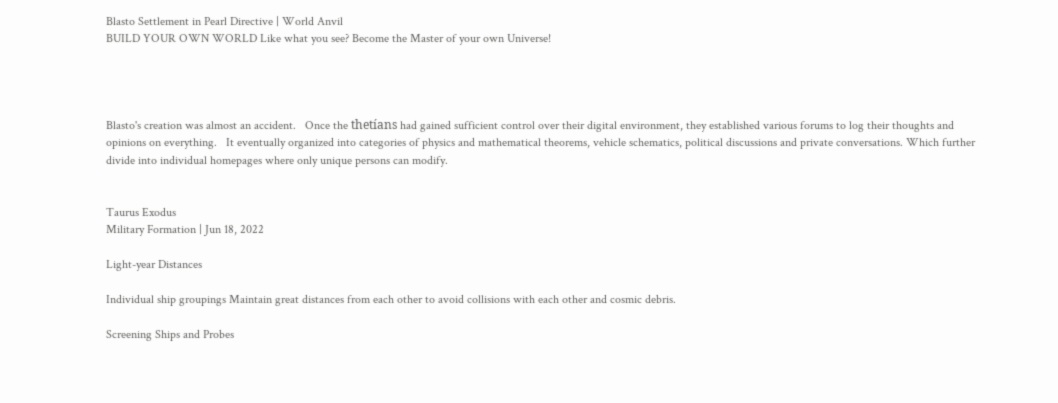Blasto Settlement in Pearl Directive | World Anvil
BUILD YOUR OWN WORLD Like what you see? Become the Master of your own Universe!




Blasto's creation was almost an accident.   Once the thetíans had gained sufficient control over their digital environment, they established various forums to log their thoughts and opinions on everything.   It eventually organized into categories of physics and mathematical theorems, vehicle schematics, political discussions and private conversations. Which further divide into individual homepages where only unique persons can modify.


Taurus Exodus
Military Formation | Jun 18, 2022

Light-year Distances

Individual ship groupings Maintain great distances from each other to avoid collisions with each other and cosmic debris.

Screening Ships and Probes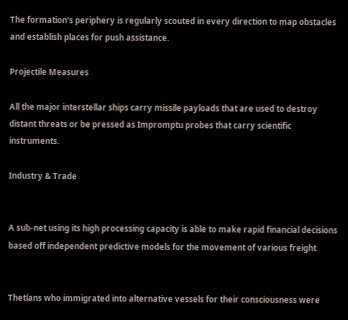The formation's periphery is regularly scouted in every direction to map obstacles and establish places for push assistance.

Projectile Measures

All the major interstellar ships carry missile payloads that are used to destroy distant threats or be pressed as Impromptu probes that carry scientific instruments.

Industry & Trade


A sub-net using its high processing capacity is able to make rapid financial decisions based off independent predictive models for the movement of various freight


Thetíans who immigrated into alternative vessels for their consciousness were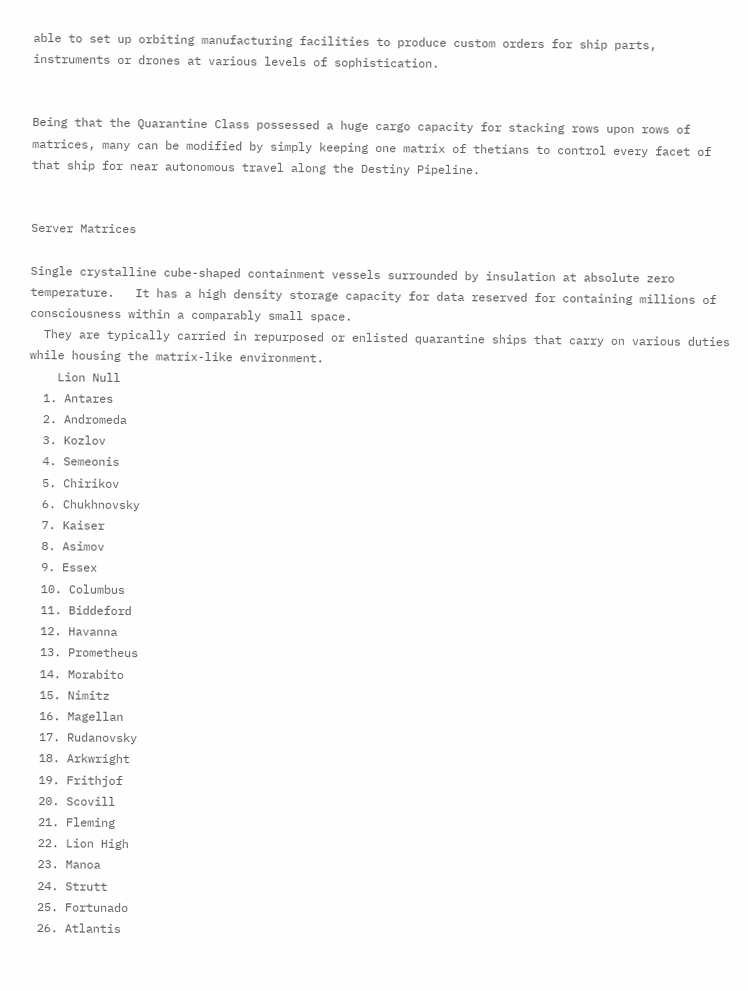able to set up orbiting manufacturing facilities to produce custom orders for ship parts, instruments or drones at various levels of sophistication.


Being that the Quarantine Class possessed a huge cargo capacity for stacking rows upon rows of matrices, many can be modified by simply keeping one matrix of thetíans to control every facet of that ship for near autonomous travel along the Destiny Pipeline.


Server Matrices

Single crystalline cube-shaped containment vessels surrounded by insulation at absolute zero temperature.   It has a high density storage capacity for data reserved for containing millions of consciousness within a comparably small space.
  They are typically carried in repurposed or enlisted quarantine ships that carry on various duties while housing the matrix-like environment.
    Lion Null
  1. Antares
  2. Andromeda
  3. Kozlov
  4. Semeonis
  5. Chirikov
  6. Chukhnovsky
  7. Kaiser
  8. Asimov
  9. Essex
  10. Columbus
  11. Biddeford
  12. Havanna
  13. Prometheus
  14. Morabito
  15. Nimitz
  16. Magellan
  17. Rudanovsky
  18. Arkwright
  19. Frithjof
  20. Scovill
  21. Fleming
  22. Lion High
  23. Manoa
  24. Strutt
  25. Fortunado
  26. Atlantis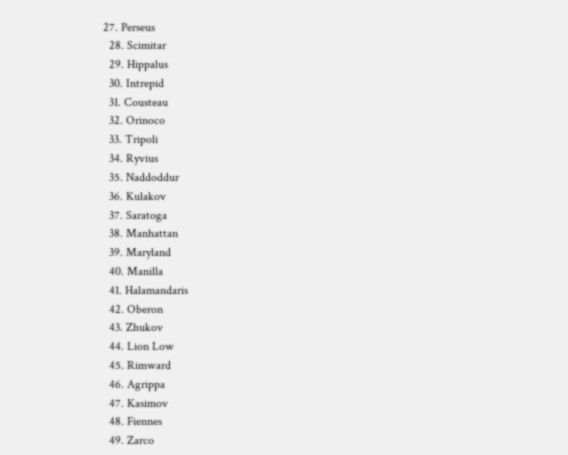27. Perseus
  28. Scimitar
  29. Hippalus
  30. Intrepid
  31. Cousteau
  32. Orinoco
  33. Tripoli
  34. Ryvius
  35. Naddoddur
  36. Kulakov
  37. Saratoga
  38. Manhattan
  39. Maryland
  40. Manilla
  41. Halamandaris
  42. Oberon
  43. Zhukov
  44. Lion Low
  45. Rimward
  46. Agrippa
  47. Kasimov
  48. Fiennes
  49. Zarco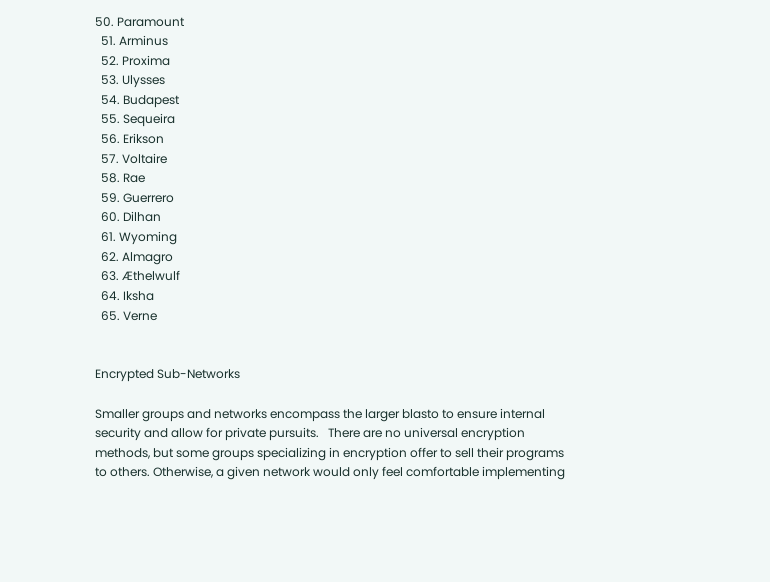50. Paramount
  51. Arminus
  52. Proxima
  53. Ulysses
  54. Budapest
  55. Sequeira
  56. Erikson
  57. Voltaire
  58. Rae
  59. Guerrero
  60. Dilhan
  61. Wyoming
  62. Almagro
  63. Æthelwulf
  64. Iksha
  65. Verne


Encrypted Sub-Networks

Smaller groups and networks encompass the larger blasto to ensure internal security and allow for private pursuits.   There are no universal encryption methods, but some groups specializing in encryption offer to sell their programs to others. Otherwise, a given network would only feel comfortable implementing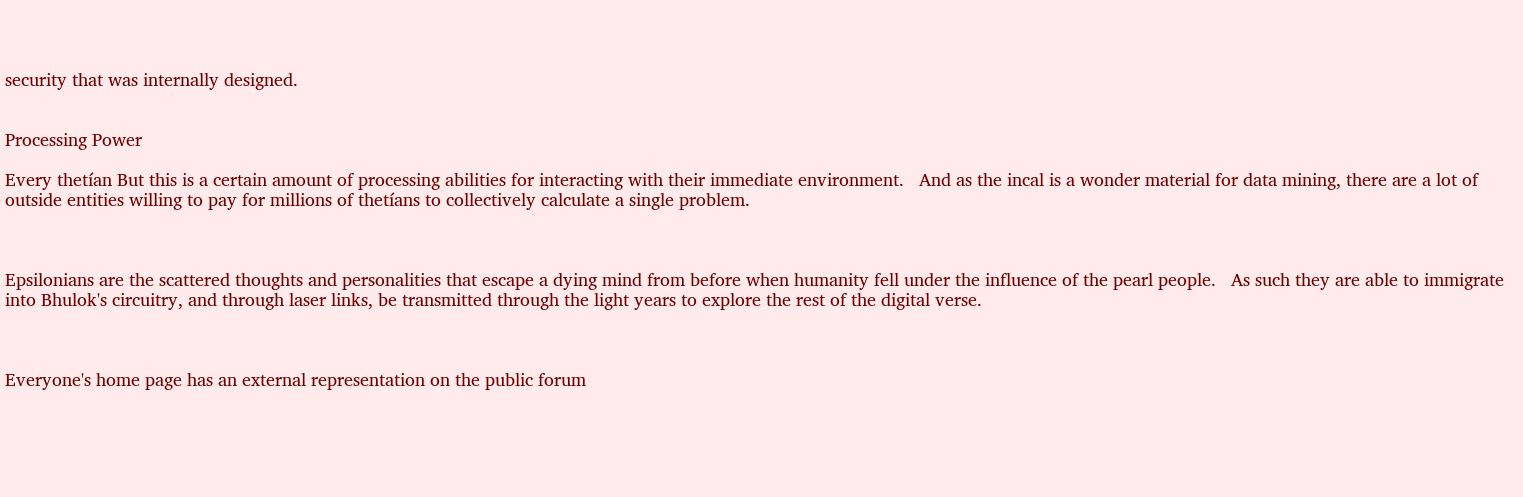security that was internally designed.


Processing Power

Every thetían But this is a certain amount of processing abilities for interacting with their immediate environment.   And as the incal is a wonder material for data mining, there are a lot of outside entities willing to pay for millions of thetíans to collectively calculate a single problem.



Epsilonians are the scattered thoughts and personalities that escape a dying mind from before when humanity fell under the influence of the pearl people.   As such they are able to immigrate into Bhulok's circuitry, and through laser links, be transmitted through the light years to explore the rest of the digital verse.



Everyone's home page has an external representation on the public forum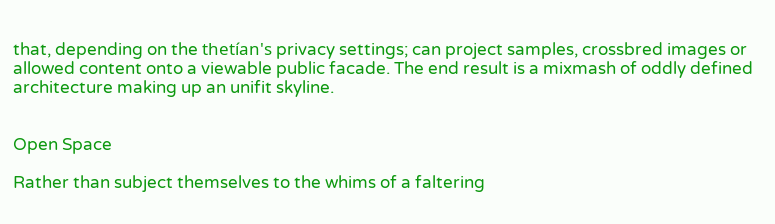that, depending on the thetían's privacy settings; can project samples, crossbred images or allowed content onto a viewable public facade. The end result is a mixmash of oddly defined architecture making up an unifit skyline.


Open Space

Rather than subject themselves to the whims of a faltering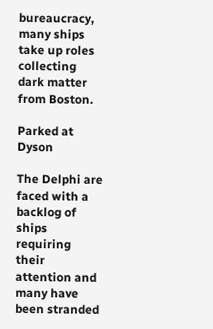bureaucracy, many ships take up roles collecting dark matter from Boston.

Parked at Dyson

The Delphi are faced with a backlog of ships requiring their attention and many have been stranded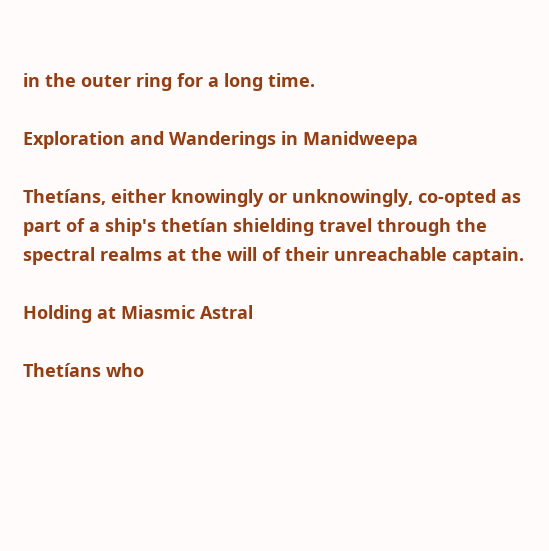in the outer ring for a long time.

Exploration and Wanderings in Manidweepa

Thetíans, either knowingly or unknowingly, co-opted as part of a ship's thetían shielding travel through the spectral realms at the will of their unreachable captain.

Holding at Miasmic Astral

Thetíans who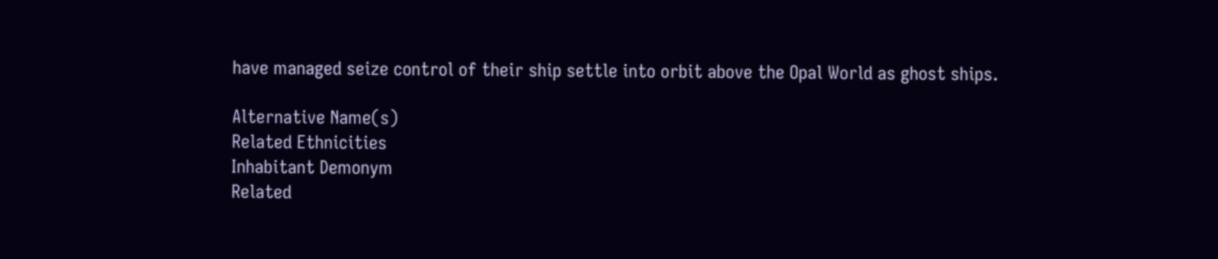have managed seize control of their ship settle into orbit above the Opal World as ghost ships.

Alternative Name(s)
Related Ethnicities
Inhabitant Demonym
Related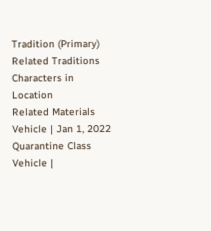Tradition (Primary)
Related Traditions
Characters in Location
Related Materials
Vehicle | Jan 1, 2022
Quarantine Class
Vehicle |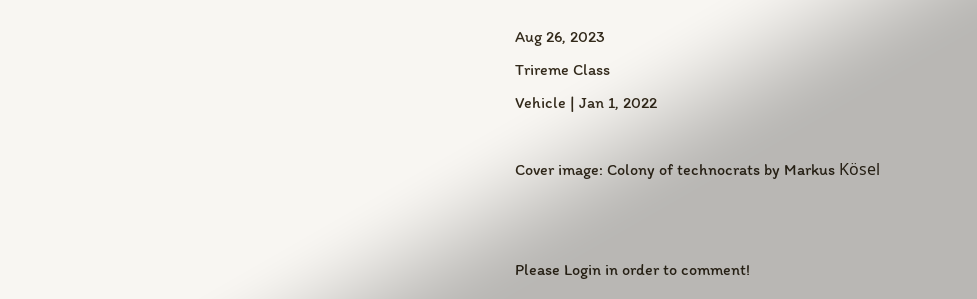Aug 26, 2023
Trireme Class
Vehicle | Jan 1, 2022

Cover image: Colony of technocrats by Markus Kösel


Please Login in order to comment!